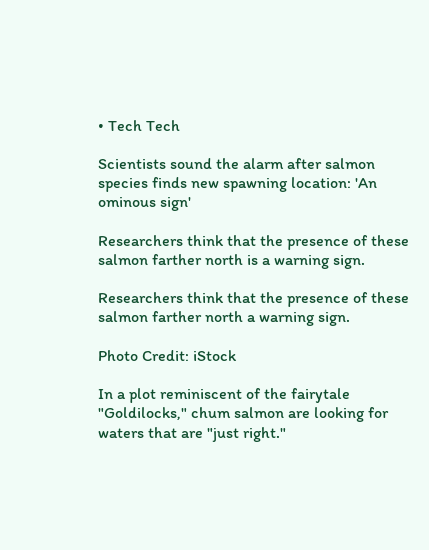• Tech Tech

Scientists sound the alarm after salmon species finds new spawning location: 'An ominous sign'

Researchers think that the presence of these salmon farther north is a warning sign.

Researchers think that the presence of these salmon farther north a warning sign.

Photo Credit: iStock

In a plot reminiscent of the fairytale "Goldilocks," chum salmon are looking for waters that are "just right."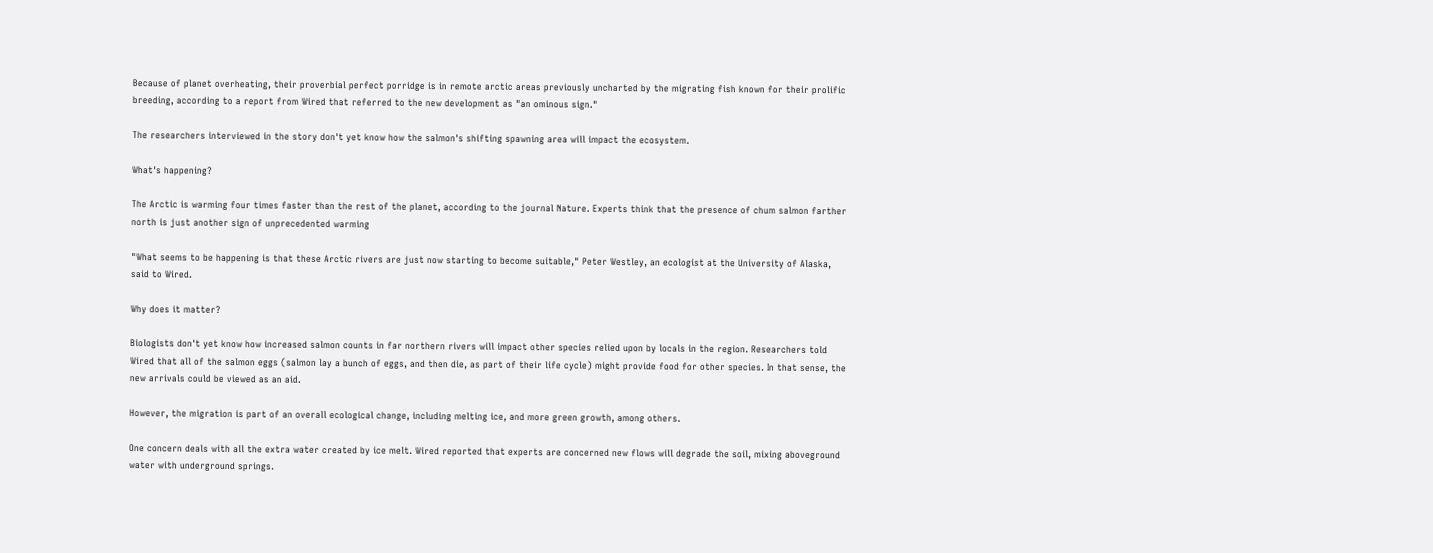Because of planet overheating, their proverbial perfect porridge is in remote arctic areas previously uncharted by the migrating fish known for their prolific breeding, according to a report from Wired that referred to the new development as "an ominous sign."

The researchers interviewed in the story don't yet know how the salmon's shifting spawning area will impact the ecosystem.

What's happening?

The Arctic is warming four times faster than the rest of the planet, according to the journal Nature. Experts think that the presence of chum salmon farther north is just another sign of unprecedented warming

"What seems to be happening is that these Arctic rivers are just now starting to become suitable," Peter Westley, an ecologist at the University of Alaska, said to Wired.

Why does it matter?

Biologists don't yet know how increased salmon counts in far northern rivers will impact other species relied upon by locals in the region. Researchers told Wired that all of the salmon eggs (salmon lay a bunch of eggs, and then die, as part of their life cycle) might provide food for other species. In that sense, the new arrivals could be viewed as an aid.

However, the migration is part of an overall ecological change, including melting ice, and more green growth, among others.

One concern deals with all the extra water created by ice melt. Wired reported that experts are concerned new flows will degrade the soil, mixing aboveground water with underground springs.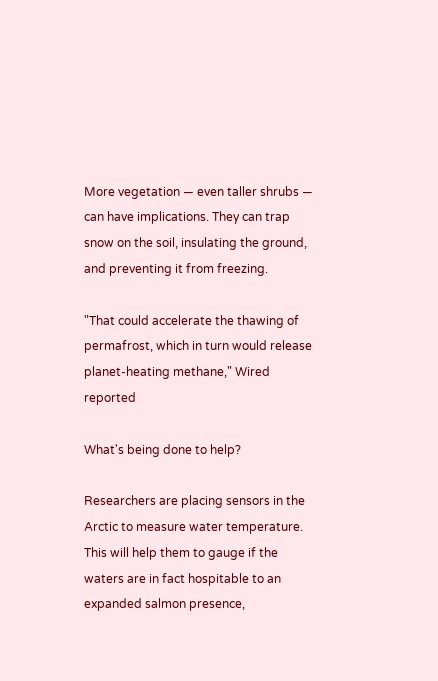More vegetation — even taller shrubs — can have implications. They can trap snow on the soil, insulating the ground, and preventing it from freezing.

"That could accelerate the thawing of permafrost, which in turn would release planet-heating methane," Wired reported

What's being done to help?

Researchers are placing sensors in the Arctic to measure water temperature. This will help them to gauge if the waters are in fact hospitable to an expanded salmon presence,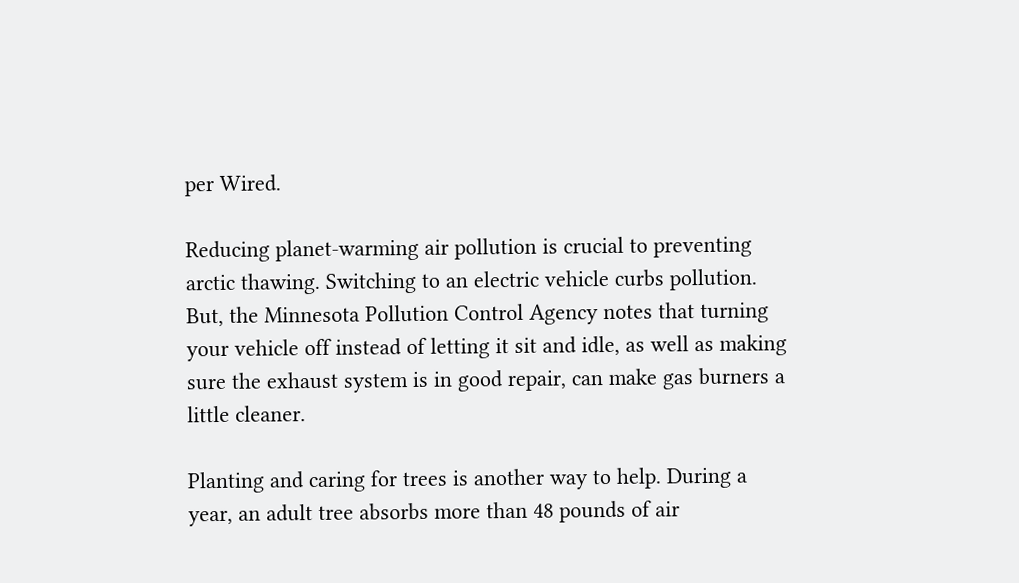per Wired.

Reducing planet-warming air pollution is crucial to preventing arctic thawing. Switching to an electric vehicle curbs pollution. But, the Minnesota Pollution Control Agency notes that turning your vehicle off instead of letting it sit and idle, as well as making sure the exhaust system is in good repair, can make gas burners a little cleaner.

Planting and caring for trees is another way to help. During a year, an adult tree absorbs more than 48 pounds of air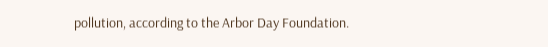pollution, according to the Arbor Day Foundation.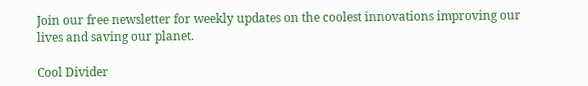Join our free newsletter for weekly updates on the coolest innovations improving our lives and saving our planet.

Cool Divider